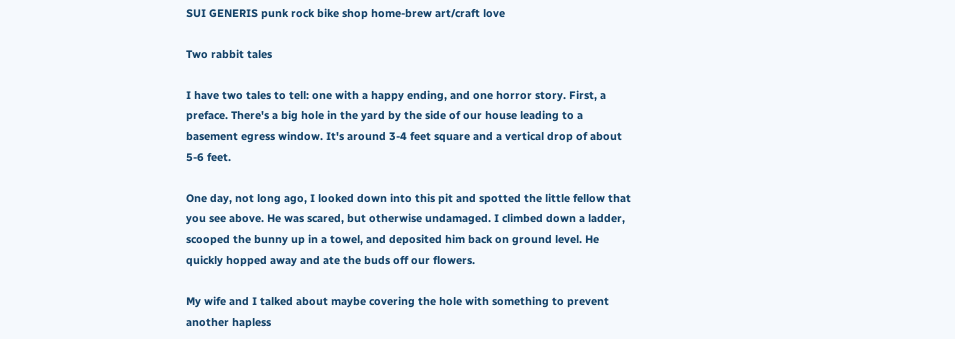SUI GENERIS punk rock bike shop home-brew art/craft love

Two rabbit tales

I have two tales to tell: one with a happy ending, and one horror story. First, a preface. There's a big hole in the yard by the side of our house leading to a basement egress window. It's around 3-4 feet square and a vertical drop of about 5-6 feet.

One day, not long ago, I looked down into this pit and spotted the little fellow that you see above. He was scared, but otherwise undamaged. I climbed down a ladder, scooped the bunny up in a towel, and deposited him back on ground level. He quickly hopped away and ate the buds off our flowers.

My wife and I talked about maybe covering the hole with something to prevent another hapless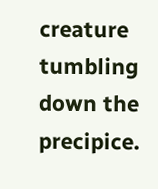creature tumbling down the precipice.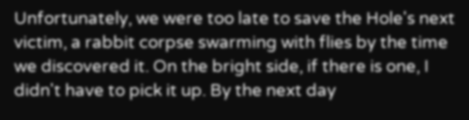Unfortunately, we were too late to save the Hole's next victim, a rabbit corpse swarming with flies by the time we discovered it. On the bright side, if there is one, I didn't have to pick it up. By the next day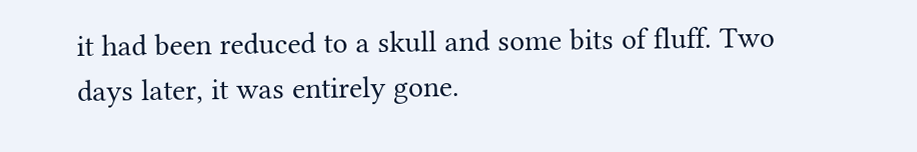it had been reduced to a skull and some bits of fluff. Two days later, it was entirely gone.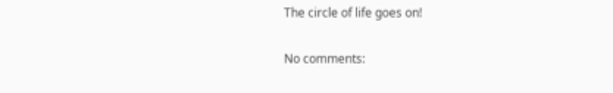The circle of life goes on!

No comments: